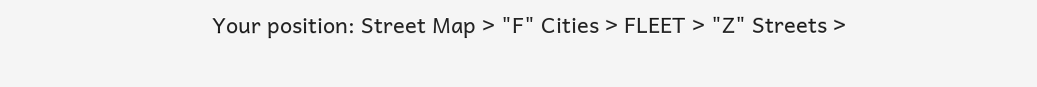Your position: Street Map > "F" Cities > FLEET > "Z" Streets >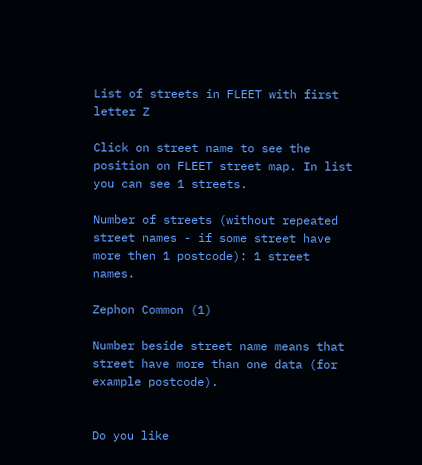List of streets in FLEET with first letter Z

Click on street name to see the position on FLEET street map. In list you can see 1 streets.

Number of streets (without repeated street names - if some street have more then 1 postcode): 1 street names.

Zephon Common (1)

Number beside street name means that street have more than one data (for example postcode).


Do you like